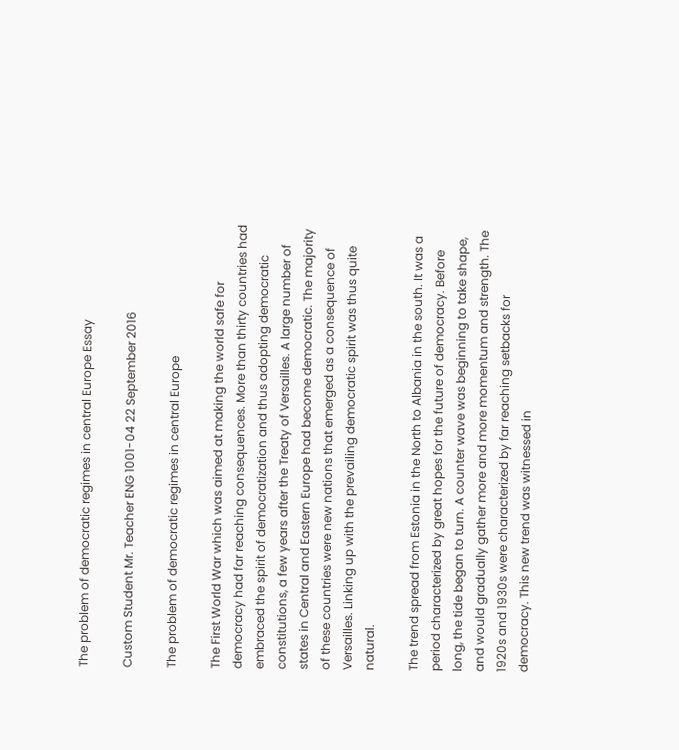The problem of democratic regimes in central Europe Essay

Custom Student Mr. Teacher ENG 1001-04 22 September 2016

The problem of democratic regimes in central Europe

The First World War which was aimed at making the world safe for democracy had far reaching consequences. More than thirty countries had embraced the spirit of democratization and thus adopting democratic constitutions, a few years after the Treaty of Versailles. A large number of states in Central and Eastern Europe had become democratic. The majority of these countries were new nations that emerged as a consequence of Versailles. Linking up with the prevailing democratic spirit was thus quite natural.

The trend spread from Estonia in the North to Albania in the south. It was a period characterized by great hopes for the future of democracy. Before long, the tide began to turn. A counter wave was beginning to take shape, and would gradually gather more and more momentum and strength. The 1920s and 1930s were characterized by far reaching setbacks for democracy. This new trend was witnessed in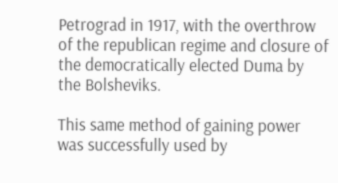Petrograd in 1917, with the overthrow of the republican regime and closure of the democratically elected Duma by the Bolsheviks.

This same method of gaining power was successfully used by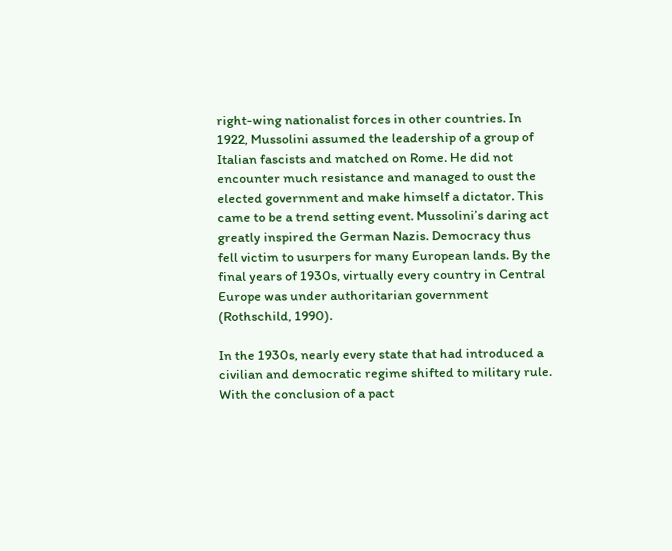right-wing nationalist forces in other countries. In 1922, Mussolini assumed the leadership of a group of Italian fascists and matched on Rome. He did not encounter much resistance and managed to oust the elected government and make himself a dictator. This came to be a trend setting event. Mussolini’s daring act greatly inspired the German Nazis. Democracy thus fell victim to usurpers for many European lands. By the final years of 1930s, virtually every country in Central Europe was under authoritarian government (Rothschild, 1990).

In the 1930s, nearly every state that had introduced a civilian and democratic regime shifted to military rule. With the conclusion of a pact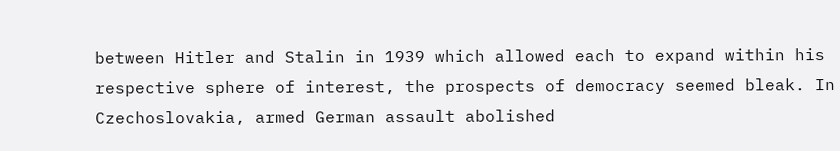between Hitler and Stalin in 1939 which allowed each to expand within his respective sphere of interest, the prospects of democracy seemed bleak. In Czechoslovakia, armed German assault abolished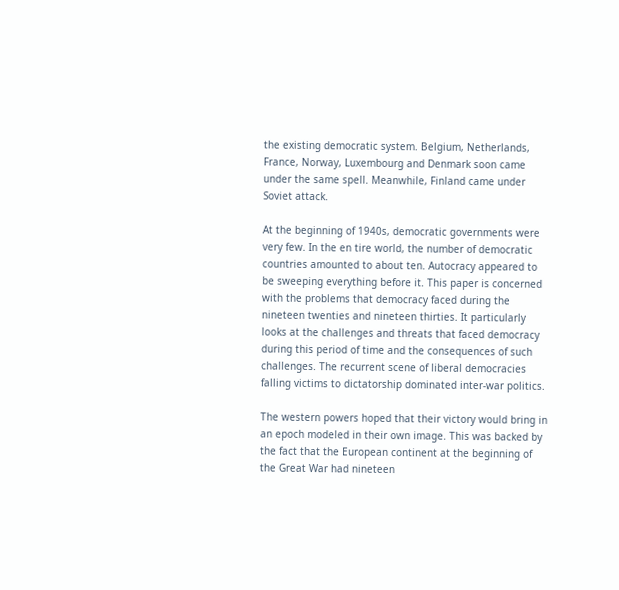the existing democratic system. Belgium, Netherlands, France, Norway, Luxembourg and Denmark soon came under the same spell. Meanwhile, Finland came under Soviet attack.

At the beginning of 1940s, democratic governments were very few. In the en tire world, the number of democratic countries amounted to about ten. Autocracy appeared to be sweeping everything before it. This paper is concerned with the problems that democracy faced during the nineteen twenties and nineteen thirties. It particularly looks at the challenges and threats that faced democracy during this period of time and the consequences of such challenges. The recurrent scene of liberal democracies falling victims to dictatorship dominated inter-war politics.

The western powers hoped that their victory would bring in an epoch modeled in their own image. This was backed by the fact that the European continent at the beginning of the Great War had nineteen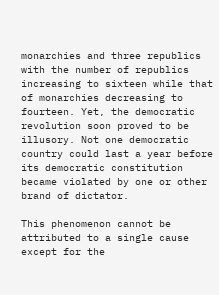monarchies and three republics with the number of republics increasing to sixteen while that of monarchies decreasing to fourteen. Yet, the democratic revolution soon proved to be illusory. Not one democratic country could last a year before its democratic constitution became violated by one or other brand of dictator.

This phenomenon cannot be attributed to a single cause except for the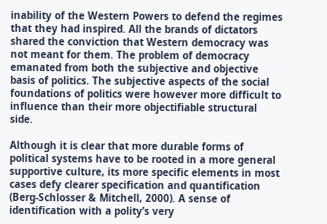inability of the Western Powers to defend the regimes that they had inspired. All the brands of dictators shared the conviction that Western democracy was not meant for them. The problem of democracy emanated from both the subjective and objective basis of politics. The subjective aspects of the social foundations of politics were however more difficult to influence than their more objectifiable structural side.

Although it is clear that more durable forms of political systems have to be rooted in a more general supportive culture, its more specific elements in most cases defy clearer specification and quantification (Berg-Schlosser & Mitchell, 2000). A sense of identification with a polity’s very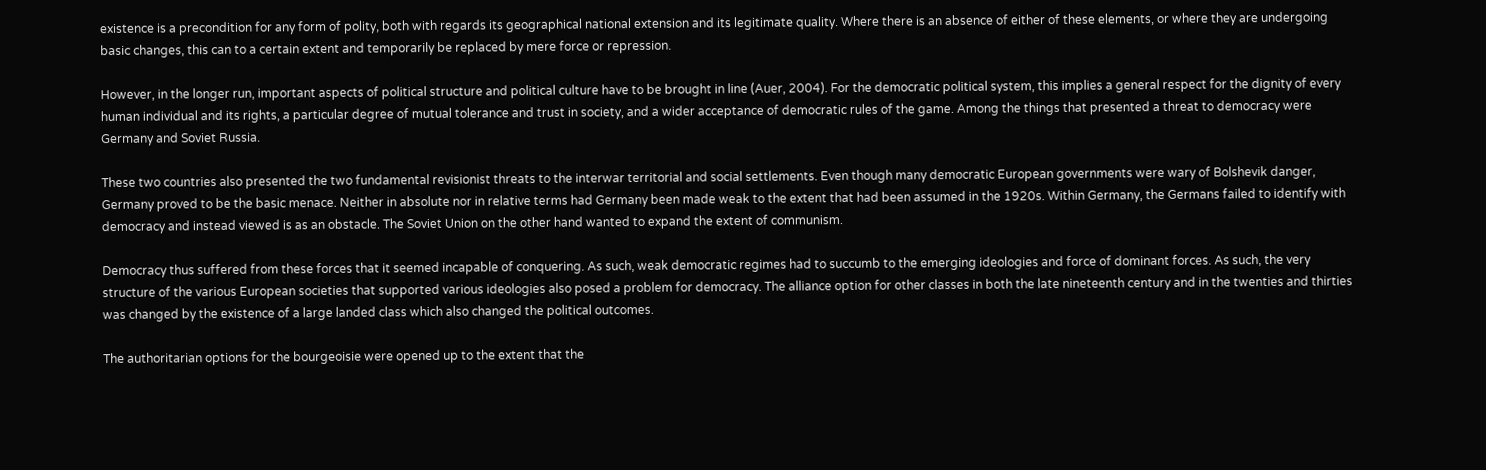existence is a precondition for any form of polity, both with regards its geographical national extension and its legitimate quality. Where there is an absence of either of these elements, or where they are undergoing basic changes, this can to a certain extent and temporarily be replaced by mere force or repression.

However, in the longer run, important aspects of political structure and political culture have to be brought in line (Auer, 2004). For the democratic political system, this implies a general respect for the dignity of every human individual and its rights, a particular degree of mutual tolerance and trust in society, and a wider acceptance of democratic rules of the game. Among the things that presented a threat to democracy were Germany and Soviet Russia.

These two countries also presented the two fundamental revisionist threats to the interwar territorial and social settlements. Even though many democratic European governments were wary of Bolshevik danger, Germany proved to be the basic menace. Neither in absolute nor in relative terms had Germany been made weak to the extent that had been assumed in the 1920s. Within Germany, the Germans failed to identify with democracy and instead viewed is as an obstacle. The Soviet Union on the other hand wanted to expand the extent of communism.

Democracy thus suffered from these forces that it seemed incapable of conquering. As such, weak democratic regimes had to succumb to the emerging ideologies and force of dominant forces. As such, the very structure of the various European societies that supported various ideologies also posed a problem for democracy. The alliance option for other classes in both the late nineteenth century and in the twenties and thirties was changed by the existence of a large landed class which also changed the political outcomes.

The authoritarian options for the bourgeoisie were opened up to the extent that the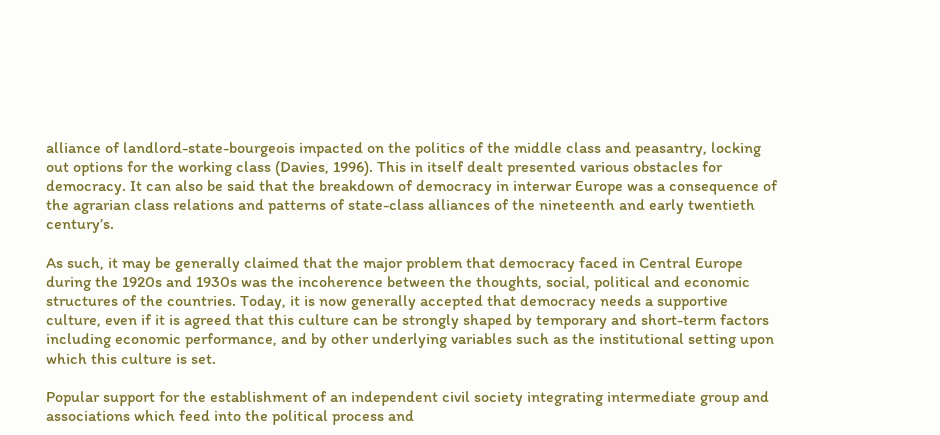alliance of landlord-state-bourgeois impacted on the politics of the middle class and peasantry, locking out options for the working class (Davies, 1996). This in itself dealt presented various obstacles for democracy. It can also be said that the breakdown of democracy in interwar Europe was a consequence of the agrarian class relations and patterns of state-class alliances of the nineteenth and early twentieth century’s.

As such, it may be generally claimed that the major problem that democracy faced in Central Europe during the 1920s and 1930s was the incoherence between the thoughts, social, political and economic structures of the countries. Today, it is now generally accepted that democracy needs a supportive culture, even if it is agreed that this culture can be strongly shaped by temporary and short-term factors including economic performance, and by other underlying variables such as the institutional setting upon which this culture is set.

Popular support for the establishment of an independent civil society integrating intermediate group and associations which feed into the political process and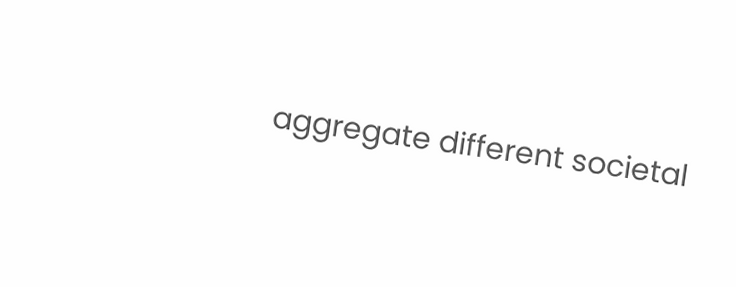aggregate different societal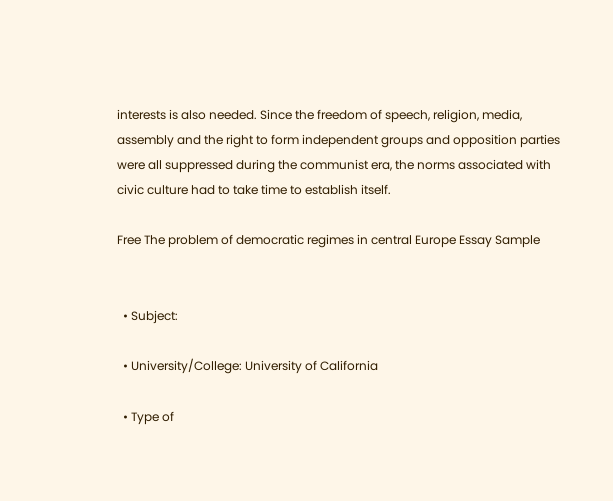interests is also needed. Since the freedom of speech, religion, media, assembly and the right to form independent groups and opposition parties were all suppressed during the communist era, the norms associated with civic culture had to take time to establish itself.

Free The problem of democratic regimes in central Europe Essay Sample


  • Subject:

  • University/College: University of California

  • Type of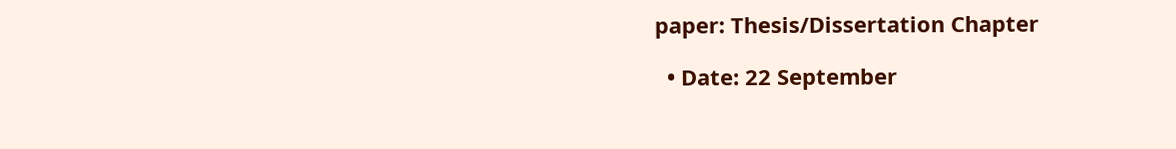paper: Thesis/Dissertation Chapter

  • Date: 22 September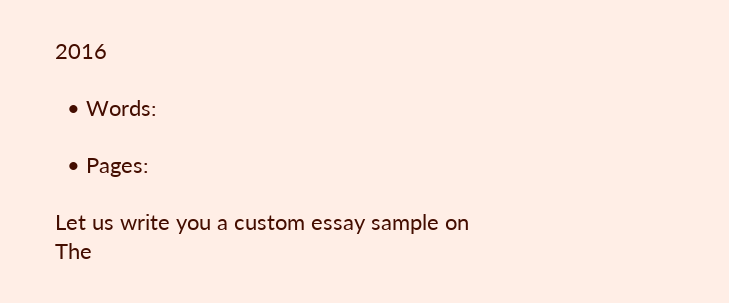2016

  • Words:

  • Pages:

Let us write you a custom essay sample on The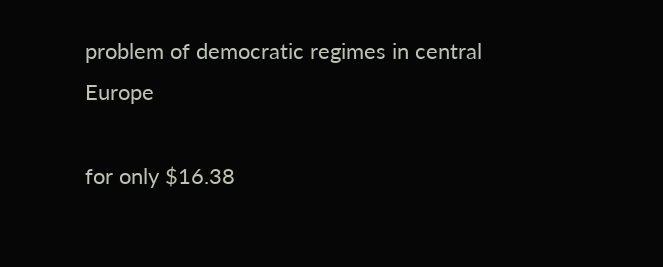problem of democratic regimes in central Europe

for only $16.38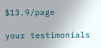$13.9/page

your testimonials